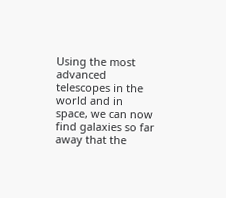Using the most advanced telescopes in the world and in space, we can now find galaxies so far away that the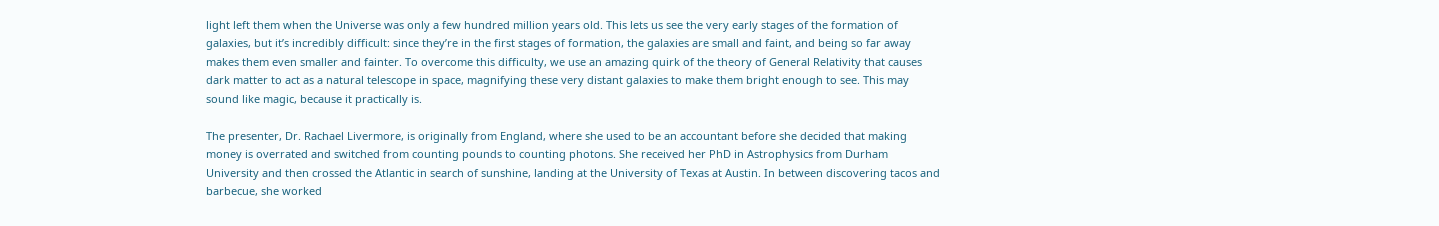light left them when the Universe was only a few hundred million years old. This lets us see the very early stages of the formation of galaxies, but it’s incredibly difficult: since they’re in the first stages of formation, the galaxies are small and faint, and being so far away makes them even smaller and fainter. To overcome this difficulty, we use an amazing quirk of the theory of General Relativity that causes dark matter to act as a natural telescope in space, magnifying these very distant galaxies to make them bright enough to see. This may sound like magic, because it practically is.

The presenter, Dr. Rachael Livermore, is originally from England, where she used to be an accountant before she decided that making money is overrated and switched from counting pounds to counting photons. She received her PhD in Astrophysics from Durham University and then crossed the Atlantic in search of sunshine, landing at the University of Texas at Austin. In between discovering tacos and barbecue, she worked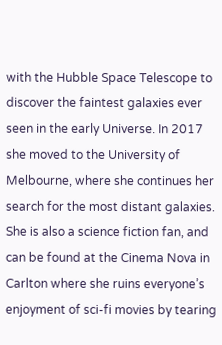with the Hubble Space Telescope to discover the faintest galaxies ever seen in the early Universe. In 2017 she moved to the University of Melbourne, where she continues her search for the most distant galaxies. She is also a science fiction fan, and can be found at the Cinema Nova in Carlton where she ruins everyone’s enjoyment of sci-fi movies by tearing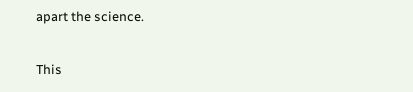apart the science.

This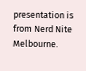presentation is from Nerd Nite Melbourne.